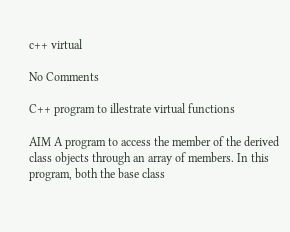c++ virtual

No Comments

C++ program to illestrate virtual functions

AIM A program to access the member of the derived class objects through an array of members. In this program, both the base class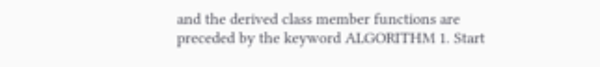and the derived class member functions are preceded by the keyword ALGORITHM 1. Start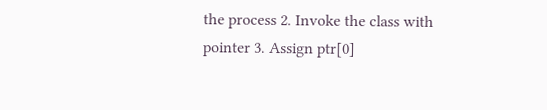the process 2. Invoke the class with pointer 3. Assign ptr[0]